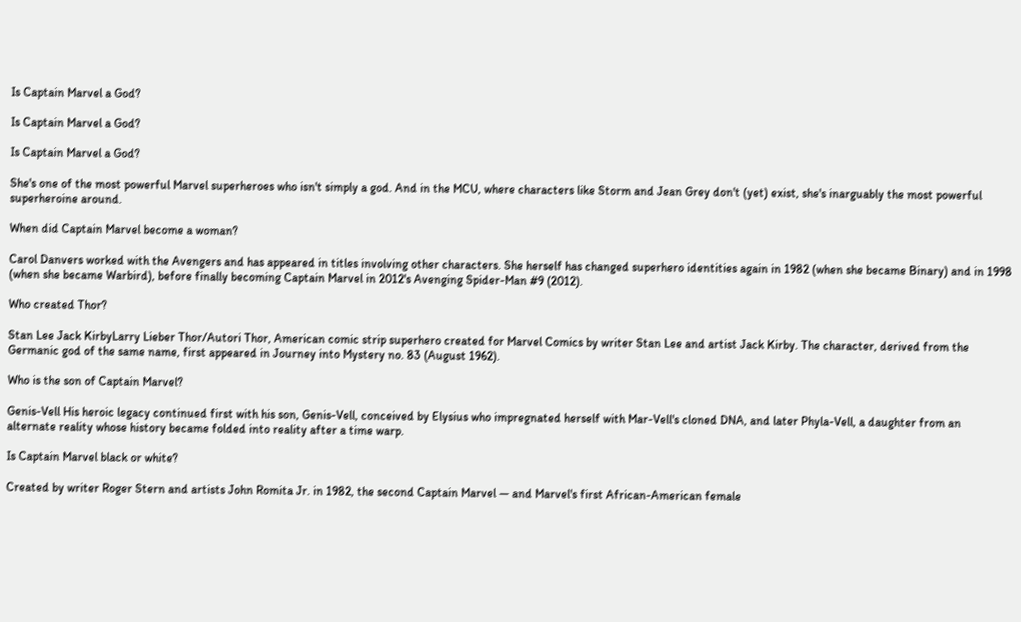Is Captain Marvel a God?

Is Captain Marvel a God?

Is Captain Marvel a God?

She's one of the most powerful Marvel superheroes who isn't simply a god. And in the MCU, where characters like Storm and Jean Grey don't (yet) exist, she's inarguably the most powerful superheroine around.

When did Captain Marvel become a woman?

Carol Danvers worked with the Avengers and has appeared in titles involving other characters. She herself has changed superhero identities again in 1982 (when she became Binary) and in 1998 (when she became Warbird), before finally becoming Captain Marvel in 2012's Avenging Spider-Man #9 (2012).

Who created Thor?

Stan Lee Jack KirbyLarry Lieber Thor/Autori Thor, American comic strip superhero created for Marvel Comics by writer Stan Lee and artist Jack Kirby. The character, derived from the Germanic god of the same name, first appeared in Journey into Mystery no. 83 (August 1962).

Who is the son of Captain Marvel?

Genis-Vell His heroic legacy continued first with his son, Genis-Vell, conceived by Elysius who impregnated herself with Mar-Vell's cloned DNA, and later Phyla-Vell, a daughter from an alternate reality whose history became folded into reality after a time warp.

Is Captain Marvel black or white?

Created by writer Roger Stern and artists John Romita Jr. in 1982, the second Captain Marvel — and Marvel's first African-American female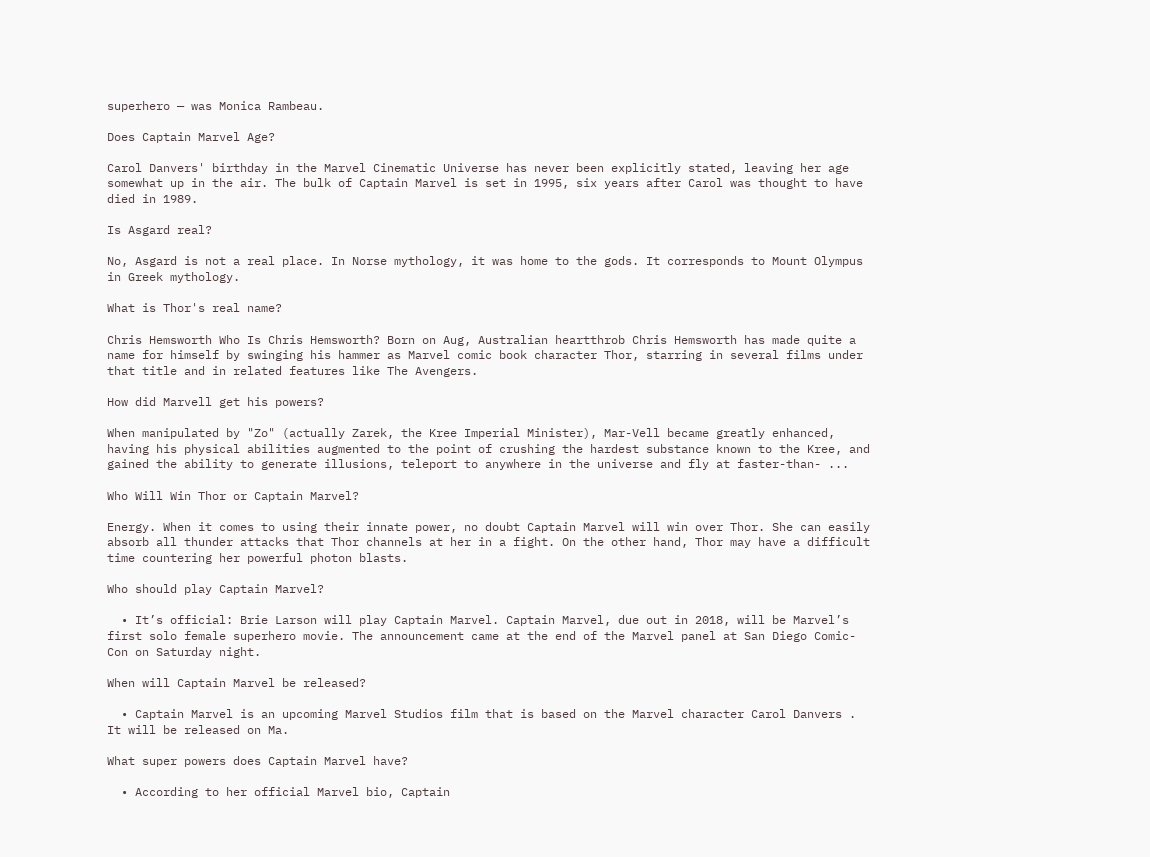superhero — was Monica Rambeau.

Does Captain Marvel Age?

Carol Danvers' birthday in the Marvel Cinematic Universe has never been explicitly stated, leaving her age somewhat up in the air. The bulk of Captain Marvel is set in 1995, six years after Carol was thought to have died in 1989.

Is Asgard real?

No, Asgard is not a real place. In Norse mythology, it was home to the gods. It corresponds to Mount Olympus in Greek mythology.

What is Thor's real name?

Chris Hemsworth Who Is Chris Hemsworth? Born on Aug, Australian heartthrob Chris Hemsworth has made quite a name for himself by swinging his hammer as Marvel comic book character Thor, starring in several films under that title and in related features like The Avengers.

How did Marvell get his powers?

When manipulated by "Zo" (actually Zarek, the Kree Imperial Minister), Mar-Vell became greatly enhanced, having his physical abilities augmented to the point of crushing the hardest substance known to the Kree, and gained the ability to generate illusions, teleport to anywhere in the universe and fly at faster-than- ...

Who Will Win Thor or Captain Marvel?

Energy. When it comes to using their innate power, no doubt Captain Marvel will win over Thor. She can easily absorb all thunder attacks that Thor channels at her in a fight. On the other hand, Thor may have a difficult time countering her powerful photon blasts.

Who should play Captain Marvel?

  • It’s official: Brie Larson will play Captain Marvel. Captain Marvel, due out in 2018, will be Marvel’s first solo female superhero movie. The announcement came at the end of the Marvel panel at San Diego Comic-Con on Saturday night.

When will Captain Marvel be released?

  • Captain Marvel is an upcoming Marvel Studios film that is based on the Marvel character Carol Danvers . It will be released on Ma.

What super powers does Captain Marvel have?

  • According to her official Marvel bio, Captain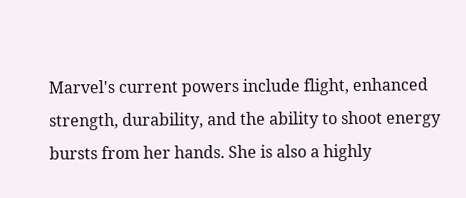Marvel's current powers include flight, enhanced strength, durability, and the ability to shoot energy bursts from her hands. She is also a highly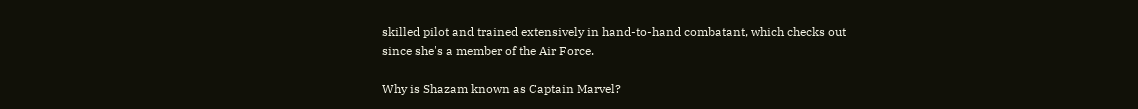skilled pilot and trained extensively in hand-to-hand combatant, which checks out since she's a member of the Air Force.

Why is Shazam known as Captain Marvel?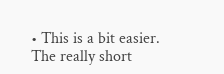• This is a bit easier. The really short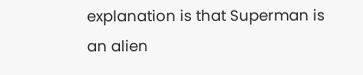explanation is that Superman is an alien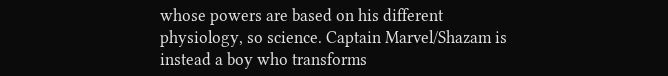whose powers are based on his different physiology, so science. Captain Marvel/Shazam is instead a boy who transforms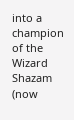into a champion of the Wizard Shazam (now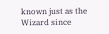known just as the Wizard since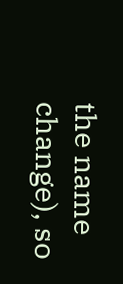the name change), so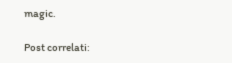magic.

Post correlati: